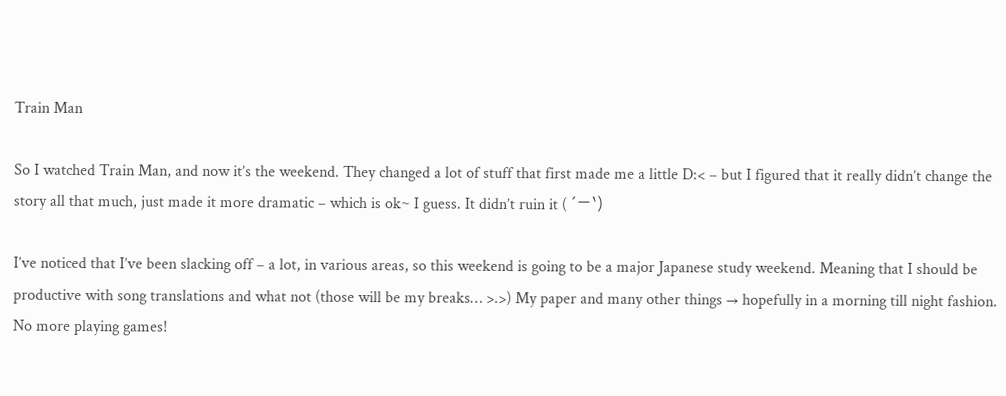Train Man

So I watched Train Man, and now it’s the weekend. They changed a lot of stuff that first made me a little D:< – but I figured that it really didn’t change the story all that much, just made it more dramatic – which is ok~ I guess. It didn’t ruin it ( ´ー`)

I’ve noticed that I’ve been slacking off – a lot, in various areas, so this weekend is going to be a major Japanese study weekend. Meaning that I should be productive with song translations and what not (those will be my breaks… >.>) My paper and many other things → hopefully in a morning till night fashion. No more playing games!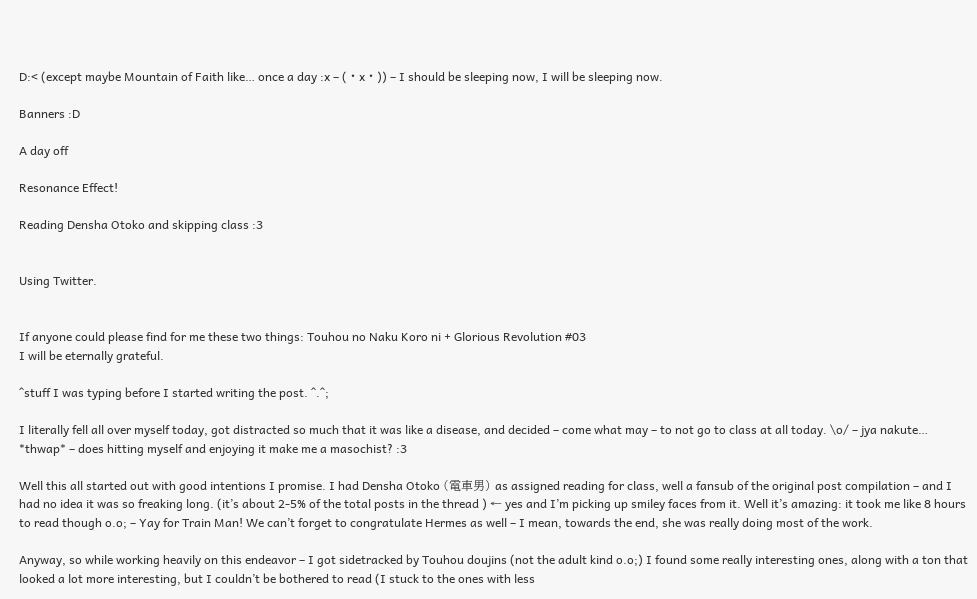D:< (except maybe Mountain of Faith like… once a day :x – (・x・)) – I should be sleeping now, I will be sleeping now.

Banners :D

A day off

Resonance Effect!

Reading Densha Otoko and skipping class :3


Using Twitter.


If anyone could please find for me these two things: Touhou no Naku Koro ni + Glorious Revolution #03
I will be eternally grateful.

^stuff I was typing before I started writing the post. ^.^;

I literally fell all over myself today, got distracted so much that it was like a disease, and decided – come what may – to not go to class at all today. \o/ – jya nakute… *thwap* – does hitting myself and enjoying it make me a masochist? :3

Well this all started out with good intentions I promise. I had Densha Otoko (電車男) as assigned reading for class, well a fansub of the original post compilation – and I had no idea it was so freaking long. (it’s about 2-5% of the total posts in the thread ) ← yes and I’m picking up smiley faces from it. Well it’s amazing: it took me like 8 hours to read though o.o; – Yay for Train Man! We can’t forget to congratulate Hermes as well – I mean, towards the end, she was really doing most of the work.

Anyway, so while working heavily on this endeavor – I got sidetracked by Touhou doujins (not the adult kind o.o;) I found some really interesting ones, along with a ton that looked a lot more interesting, but I couldn’t be bothered to read (I stuck to the ones with less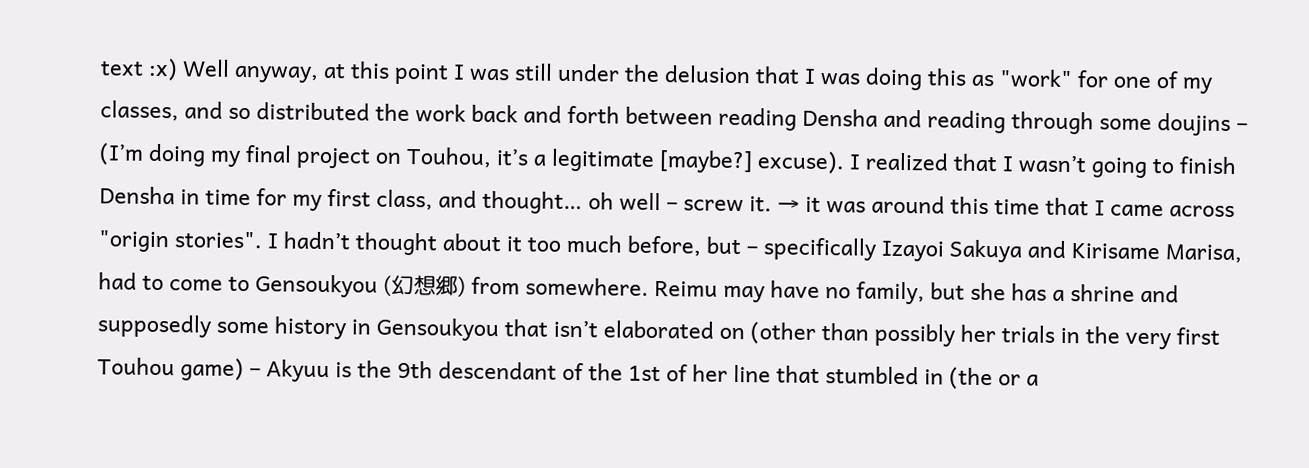text :x) Well anyway, at this point I was still under the delusion that I was doing this as "work" for one of my classes, and so distributed the work back and forth between reading Densha and reading through some doujins – (I’m doing my final project on Touhou, it’s a legitimate [maybe?] excuse). I realized that I wasn’t going to finish Densha in time for my first class, and thought… oh well – screw it. → it was around this time that I came across "origin stories". I hadn’t thought about it too much before, but – specifically Izayoi Sakuya and Kirisame Marisa,  had to come to Gensoukyou (幻想郷) from somewhere. Reimu may have no family, but she has a shrine and supposedly some history in Gensoukyou that isn’t elaborated on (other than possibly her trials in the very first Touhou game) – Akyuu is the 9th descendant of the 1st of her line that stumbled in (the or a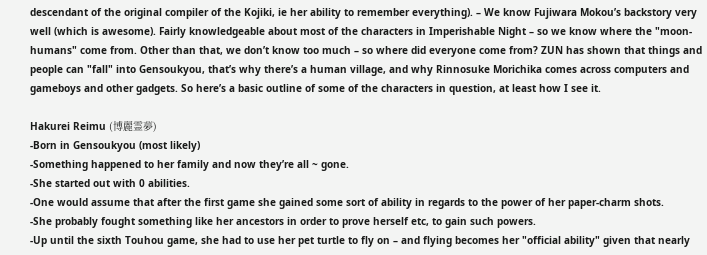descendant of the original compiler of the Kojiki, ie her ability to remember everything). – We know Fujiwara Mokou’s backstory very well (which is awesome). Fairly knowledgeable about most of the characters in Imperishable Night – so we know where the "moon-humans" come from. Other than that, we don’t know too much – so where did everyone come from? ZUN has shown that things and people can "fall" into Gensoukyou, that’s why there’s a human village, and why Rinnosuke Morichika comes across computers and gameboys and other gadgets. So here’s a basic outline of some of the characters in question, at least how I see it.

Hakurei Reimu (博麗霊夢)
-Born in Gensoukyou (most likely)
-Something happened to her family and now they’re all ~ gone.
-She started out with 0 abilities.
-One would assume that after the first game she gained some sort of ability in regards to the power of her paper-charm shots.
-She probably fought something like her ancestors in order to prove herself etc, to gain such powers.
-Up until the sixth Touhou game, she had to use her pet turtle to fly on – and flying becomes her "official ability" given that nearly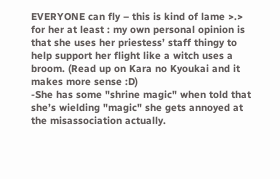EVERYONE can fly – this is kind of lame >.> for her at least : my own personal opinion is that she uses her priestess’ staff thingy to help support her flight like a witch uses a broom. (Read up on Kara no Kyoukai and it makes more sense :D)
-She has some "shrine magic" when told that she’s wielding "magic" she gets annoyed at the misassociation actually.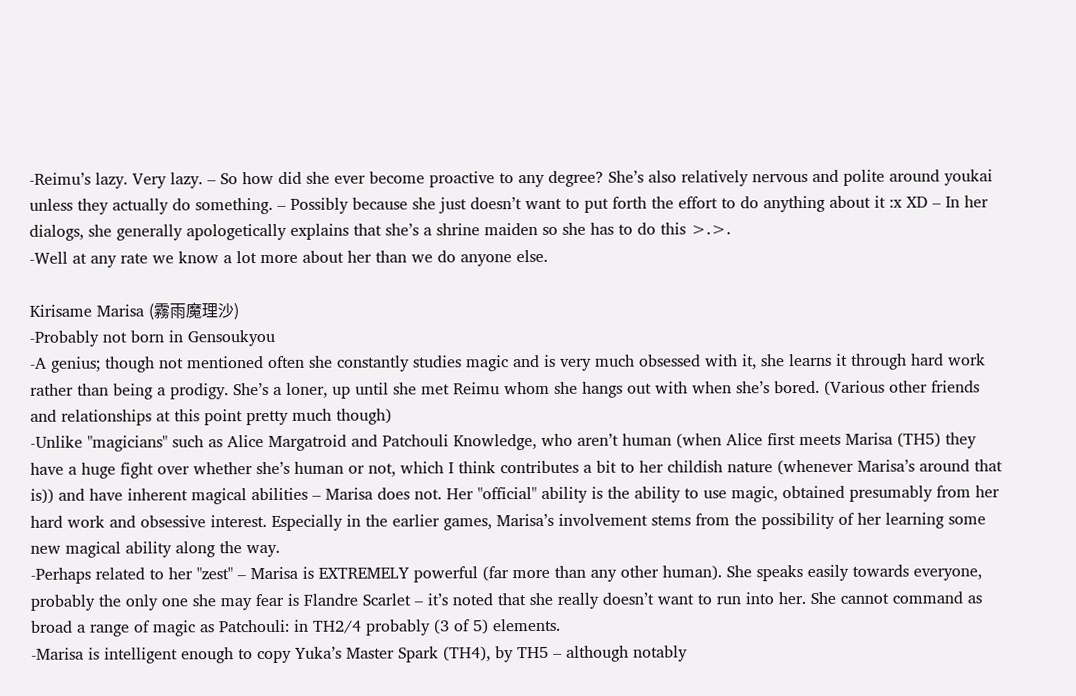-Reimu’s lazy. Very lazy. – So how did she ever become proactive to any degree? She’s also relatively nervous and polite around youkai unless they actually do something. – Possibly because she just doesn’t want to put forth the effort to do anything about it :x XD – In her dialogs, she generally apologetically explains that she’s a shrine maiden so she has to do this >.>.
-Well at any rate we know a lot more about her than we do anyone else.

Kirisame Marisa (霧雨魔理沙)
-Probably not born in Gensoukyou
-A genius; though not mentioned often she constantly studies magic and is very much obsessed with it, she learns it through hard work rather than being a prodigy. She’s a loner, up until she met Reimu whom she hangs out with when she’s bored. (Various other friends and relationships at this point pretty much though)
-Unlike "magicians" such as Alice Margatroid and Patchouli Knowledge, who aren’t human (when Alice first meets Marisa (TH5) they have a huge fight over whether she’s human or not, which I think contributes a bit to her childish nature (whenever Marisa’s around that is)) and have inherent magical abilities – Marisa does not. Her "official" ability is the ability to use magic, obtained presumably from her hard work and obsessive interest. Especially in the earlier games, Marisa’s involvement stems from the possibility of her learning some new magical ability along the way.
-Perhaps related to her "zest" – Marisa is EXTREMELY powerful (far more than any other human). She speaks easily towards everyone, probably the only one she may fear is Flandre Scarlet – it’s noted that she really doesn’t want to run into her. She cannot command as broad a range of magic as Patchouli: in TH2/4 probably (3 of 5) elements.
-Marisa is intelligent enough to copy Yuka’s Master Spark (TH4), by TH5 – although notably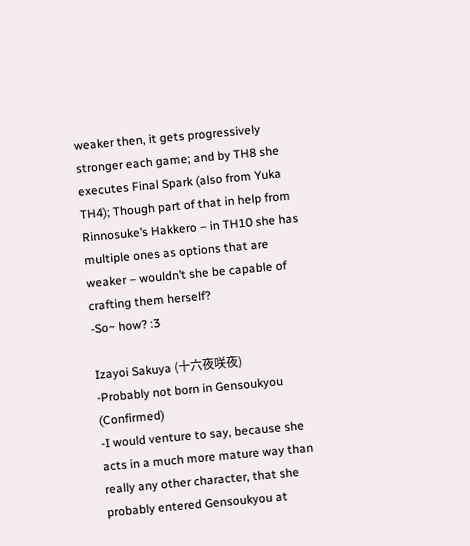weaker then, it gets progressively stronger each game; and by TH8 she executes Final Spark (also from Yuka TH4); Though part of that in help from Rinnosuke’s Hakkero – in TH10 she has multiple ones as options that are weaker – wouldn’t she be capable of crafting them herself?
-So~ how? :3

Izayoi Sakuya (十六夜咲夜)
-Probably not born in Gensoukyou (Confirmed)
-I would venture to say, because she acts in a much more mature way than really any other character, that she probably entered Gensoukyou at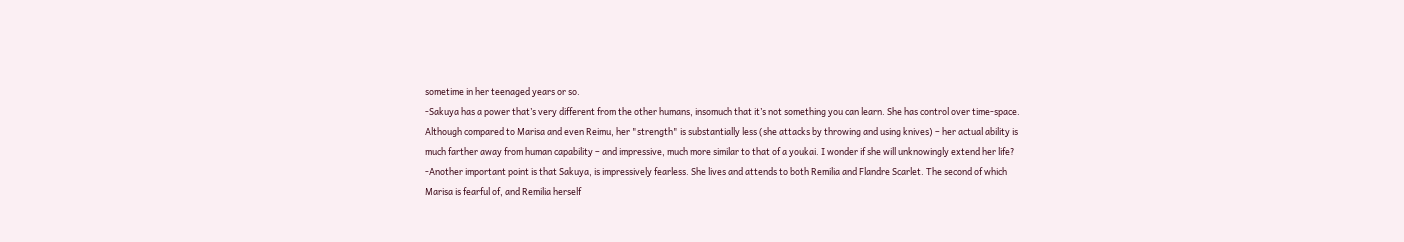sometime in her teenaged years or so.
-Sakuya has a power that’s very different from the other humans, insomuch that it’s not something you can learn. She has control over time-space. Although compared to Marisa and even Reimu, her "strength" is substantially less (she attacks by throwing and using knives) – her actual ability is much farther away from human capability – and impressive, much more similar to that of a youkai. I wonder if she will unknowingly extend her life?
-Another important point is that Sakuya, is impressively fearless. She lives and attends to both Remilia and Flandre Scarlet. The second of which Marisa is fearful of, and Remilia herself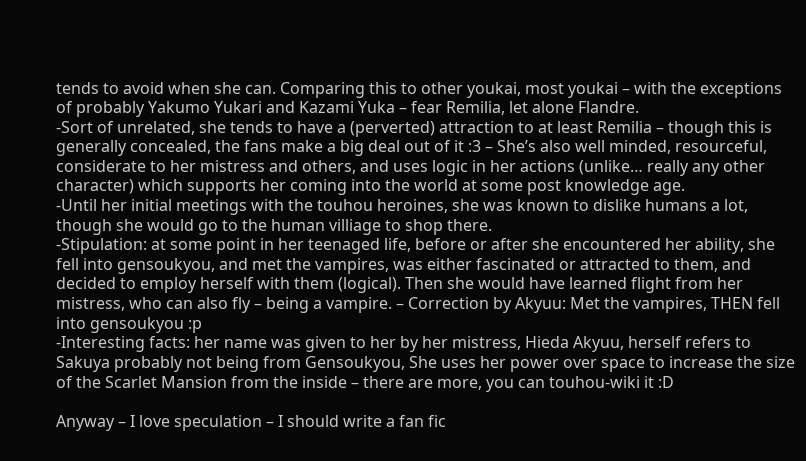tends to avoid when she can. Comparing this to other youkai, most youkai – with the exceptions of probably Yakumo Yukari and Kazami Yuka – fear Remilia, let alone Flandre.
-Sort of unrelated, she tends to have a (perverted) attraction to at least Remilia – though this is generally concealed, the fans make a big deal out of it :3 – She’s also well minded, resourceful, considerate to her mistress and others, and uses logic in her actions (unlike… really any other character) which supports her coming into the world at some post knowledge age.
-Until her initial meetings with the touhou heroines, she was known to dislike humans a lot, though she would go to the human villiage to shop there.
-Stipulation: at some point in her teenaged life, before or after she encountered her ability, she fell into gensoukyou, and met the vampires, was either fascinated or attracted to them, and decided to employ herself with them (logical). Then she would have learned flight from her mistress, who can also fly – being a vampire. – Correction by Akyuu: Met the vampires, THEN fell into gensoukyou :p
-Interesting facts: her name was given to her by her mistress, Hieda Akyuu, herself refers to Sakuya probably not being from Gensoukyou, She uses her power over space to increase the size of the Scarlet Mansion from the inside – there are more, you can touhou-wiki it :D

Anyway – I love speculation – I should write a fan fic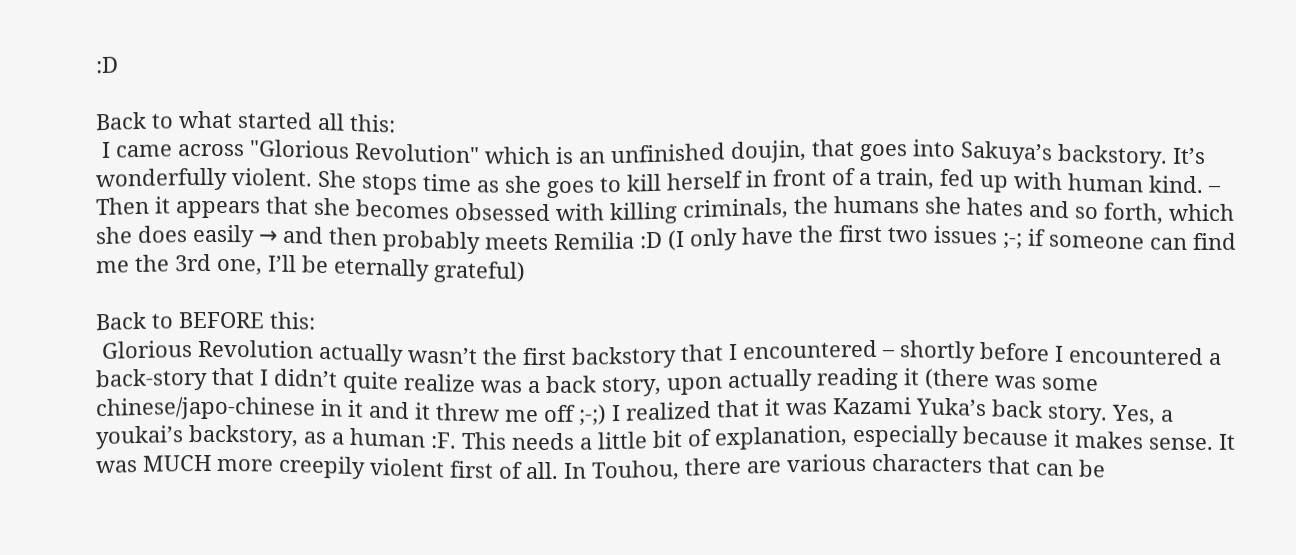:D

Back to what started all this:
 I came across "Glorious Revolution" which is an unfinished doujin, that goes into Sakuya’s backstory. It’s wonderfully violent. She stops time as she goes to kill herself in front of a train, fed up with human kind. – Then it appears that she becomes obsessed with killing criminals, the humans she hates and so forth, which she does easily → and then probably meets Remilia :D (I only have the first two issues ;-; if someone can find me the 3rd one, I’ll be eternally grateful)

Back to BEFORE this:
 Glorious Revolution actually wasn’t the first backstory that I encountered – shortly before I encountered a back-story that I didn’t quite realize was a back story, upon actually reading it (there was some chinese/japo-chinese in it and it threw me off ;-;) I realized that it was Kazami Yuka’s back story. Yes, a youkai’s backstory, as a human :F. This needs a little bit of explanation, especially because it makes sense. It was MUCH more creepily violent first of all. In Touhou, there are various characters that can be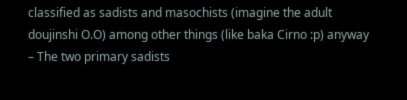classified as sadists and masochists (imagine the adult doujinshi O.O) among other things (like baka Cirno :p) anyway – The two primary sadists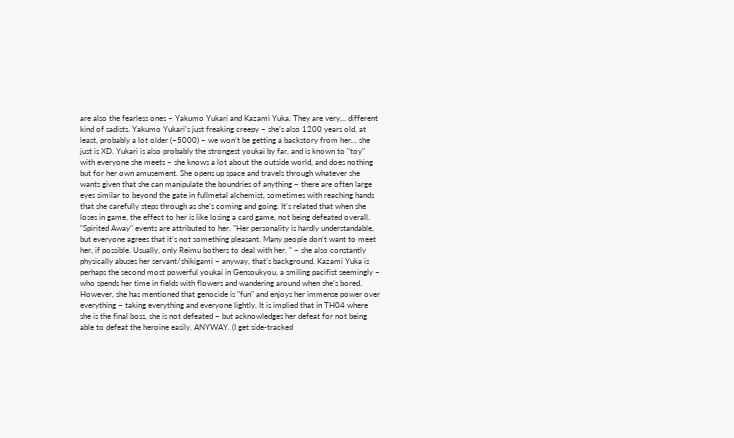are also the fearless ones – Yakumo Yukari and Kazami Yuka. They are very… different kind of sadists. Yakumo Yukari’s just freaking creepy – she’s also 1200 years old, at least, probably a lot older (~5000) – we won’t be getting a backstory from her… she just is XD. Yukari is also probably the strongest youkai by far, and is known to "toy" with everyone she meets – she knows a lot about the outside world, and does nothing but for her own amusement. She opens up space and travels through whatever she wants given that she can manipulate the boundries of anything – there are often large eyes similar to beyond the gate in fullmetal alchemist, sometimes with reaching hands that she carefully steps through as she’s coming and going. It’s related that when she loses in game, the effect to her is like losing a card game, not being defeated overall. "Spirited Away" events are attributed to her. "Her personality is hardly understandable, but everyone agrees that it’s not something pleasant. Many people don’t want to meet her, if possible. Usually, only Reimu bothers to deal with her. " – she also constantly physically abuses her servant/shikigami – anyway, that’s background. Kazami Yuka is perhaps the second most powerful youkai in Gensoukyou, a smiling pacifist seemingly – who spends her time in fields with flowers and wandering around when she’s bored. However, she has mentioned that genocide is "fun" and enjoys her immense power over everything – taking everything and everyone lightly. It is implied that in TH04 where she is the final boss, she is not defeated – but acknowledges her defeat for not being able to defeat the heroine easily. ANYWAY. (I get side-tracked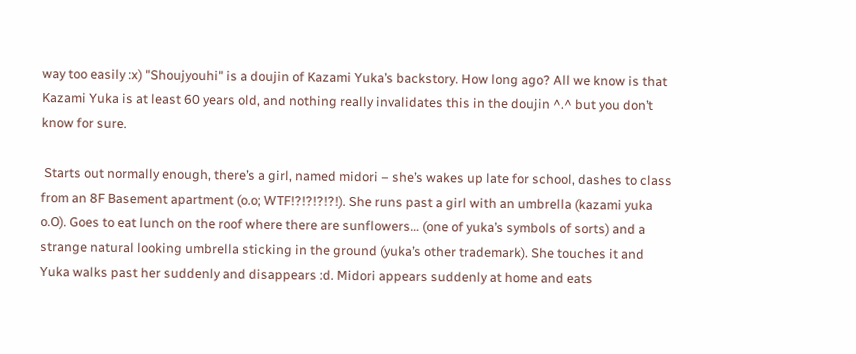way too easily :x) "Shoujyouhi" is a doujin of Kazami Yuka’s backstory. How long ago? All we know is that Kazami Yuka is at least 60 years old, and nothing really invalidates this in the doujin ^.^ but you don’t know for sure.

 Starts out normally enough, there’s a girl, named midori – she’s wakes up late for school, dashes to class from an 8F Basement apartment (o.o; WTF!?!?!?!?!). She runs past a girl with an umbrella (kazami yuka o.O). Goes to eat lunch on the roof where there are sunflowers… (one of yuka’s symbols of sorts) and a strange natural looking umbrella sticking in the ground (yuka’s other trademark). She touches it and Yuka walks past her suddenly and disappears :d. Midori appears suddenly at home and eats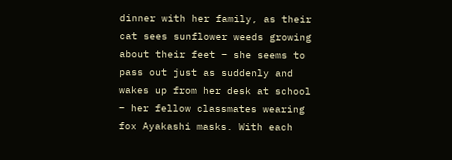dinner with her family, as their cat sees sunflower weeds growing about their feet – she seems to pass out just as suddenly and wakes up from her desk at school – her fellow classmates wearing fox Ayakashi masks. With each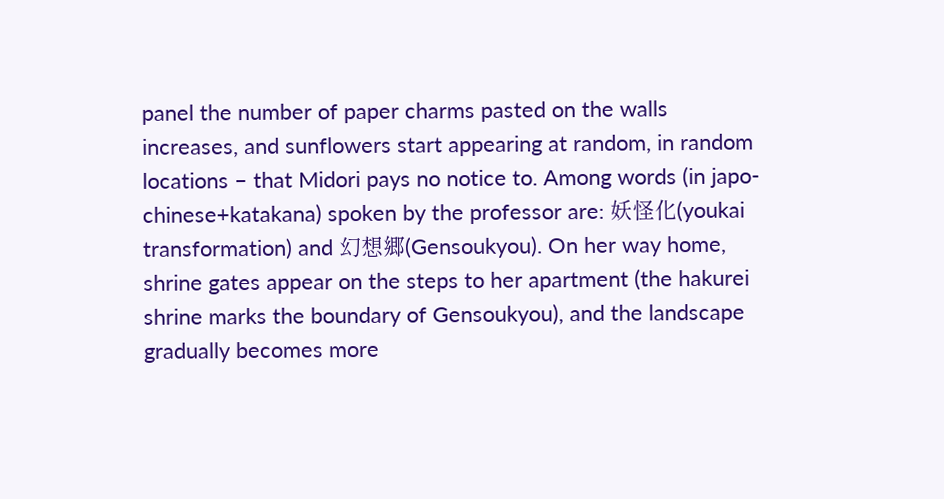panel the number of paper charms pasted on the walls increases, and sunflowers start appearing at random, in random locations – that Midori pays no notice to. Among words (in japo-chinese+katakana) spoken by the professor are: 妖怪化(youkai transformation) and 幻想郷(Gensoukyou). On her way home, shrine gates appear on the steps to her apartment (the hakurei shrine marks the boundary of Gensoukyou), and the landscape gradually becomes more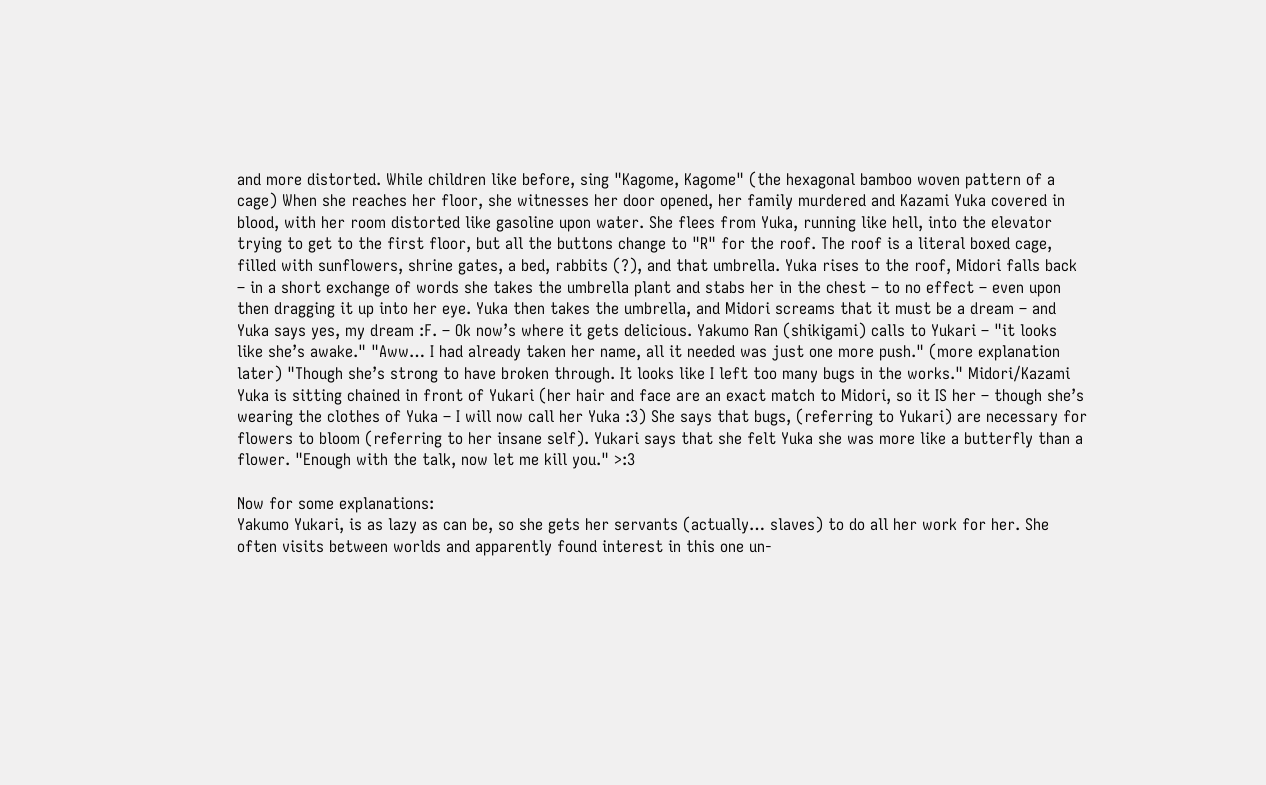and more distorted. While children like before, sing "Kagome, Kagome" (the hexagonal bamboo woven pattern of a cage) When she reaches her floor, she witnesses her door opened, her family murdered and Kazami Yuka covered in blood, with her room distorted like gasoline upon water. She flees from Yuka, running like hell, into the elevator trying to get to the first floor, but all the buttons change to "R" for the roof. The roof is a literal boxed cage, filled with sunflowers, shrine gates, a bed, rabbits (?), and that umbrella. Yuka rises to the roof, Midori falls back – in a short exchange of words she takes the umbrella plant and stabs her in the chest – to no effect – even upon then dragging it up into her eye. Yuka then takes the umbrella, and Midori screams that it must be a dream – and Yuka says yes, my dream :F. – Ok now’s where it gets delicious. Yakumo Ran (shikigami) calls to Yukari – "it looks like she’s awake." "Aww… I had already taken her name, all it needed was just one more push." (more explanation later) "Though she’s strong to have broken through. It looks like I left too many bugs in the works." Midori/Kazami Yuka is sitting chained in front of Yukari (her hair and face are an exact match to Midori, so it IS her – though she’s wearing the clothes of Yuka – I will now call her Yuka :3) She says that bugs, (referring to Yukari) are necessary for flowers to bloom (referring to her insane self). Yukari says that she felt Yuka she was more like a butterfly than a flower. "Enough with the talk, now let me kill you." >:3

Now for some explanations:
Yakumo Yukari, is as lazy as can be, so she gets her servants (actually… slaves) to do all her work for her. She often visits between worlds and apparently found interest in this one un-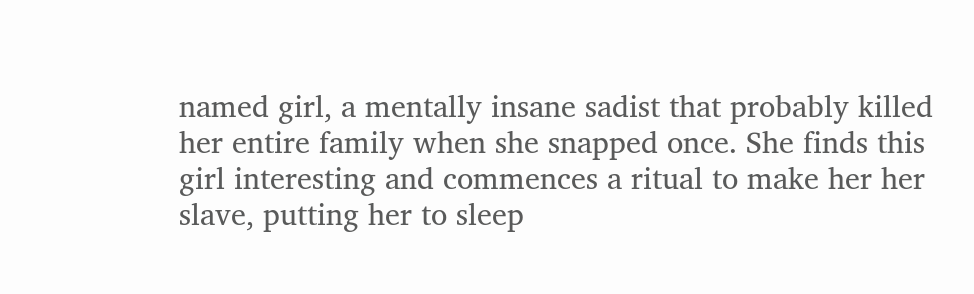named girl, a mentally insane sadist that probably killed her entire family when she snapped once. She finds this girl interesting and commences a ritual to make her her slave, putting her to sleep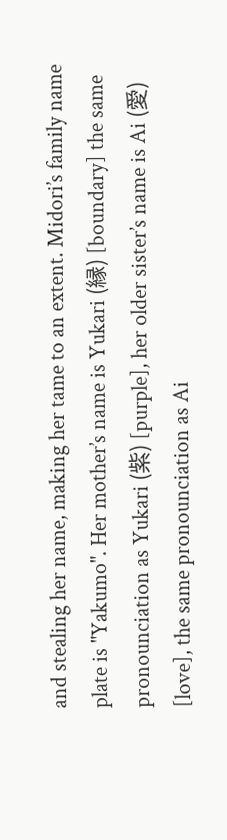and stealing her name, making her tame to an extent. Midori’s family name plate is "Yakumo". Her mother’s name is Yukari (縁) [boundary] the same pronounciation as Yukari (紫) [purple], her older sister’s name is Ai (愛) [love], the same pronounciation as Ai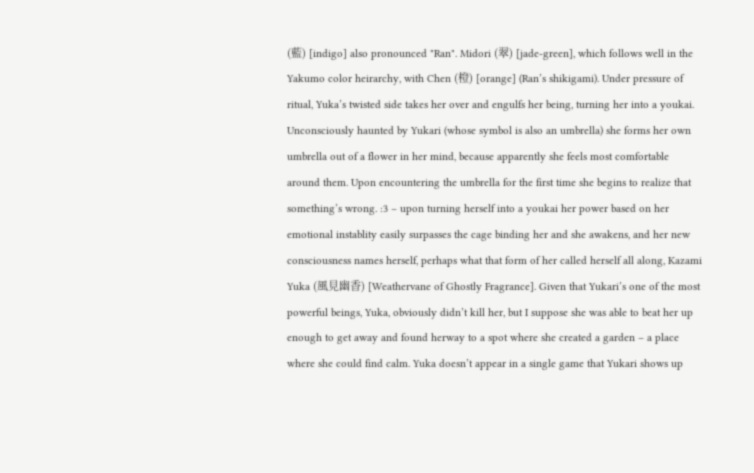(藍) [indigo] also pronounced "Ran". Midori (翠) [jade-green], which follows well in the Yakumo color heirarchy, with Chen (橙) [orange] (Ran’s shikigami). Under pressure of ritual, Yuka’s twisted side takes her over and engulfs her being, turning her into a youkai. Unconsciously haunted by Yukari (whose symbol is also an umbrella) she forms her own umbrella out of a flower in her mind, because apparently she feels most comfortable around them. Upon encountering the umbrella for the first time she begins to realize that something’s wrong. :3 – upon turning herself into a youkai her power based on her emotional instablity easily surpasses the cage binding her and she awakens, and her new consciousness names herself, perhaps what that form of her called herself all along, Kazami Yuka (風見幽香) [Weathervane of Ghostly Fragrance]. Given that Yukari’s one of the most powerful beings, Yuka, obviously didn’t kill her, but I suppose she was able to beat her up enough to get away and found herway to a spot where she created a garden – a place where she could find calm. Yuka doesn’t appear in a single game that Yukari shows up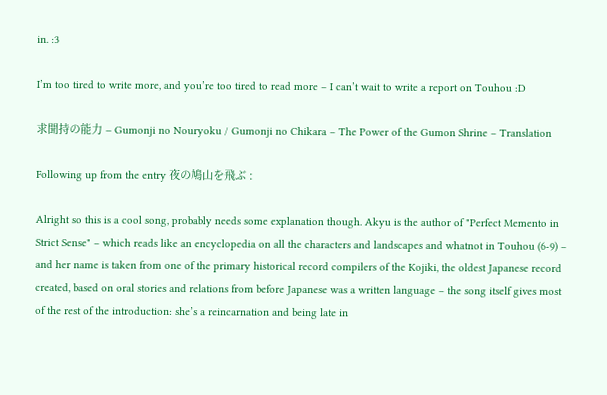in. :3

I’m too tired to write more, and you’re too tired to read more – I can’t wait to write a report on Touhou :D

求聞持の能力 – Gumonji no Nouryoku / Gumonji no Chikara – The Power of the Gumon Shrine – Translation

Following up from the entry 夜の鳩山を飛ぶ :

Alright so this is a cool song, probably needs some explanation though. Akyu is the author of "Perfect Memento in Strict Sense" – which reads like an encyclopedia on all the characters and landscapes and whatnot in Touhou (6-9) – and her name is taken from one of the primary historical record compilers of the Kojiki, the oldest Japanese record created, based on oral stories and relations from before Japanese was a written language – the song itself gives most of the rest of the introduction: she’s a reincarnation and being late in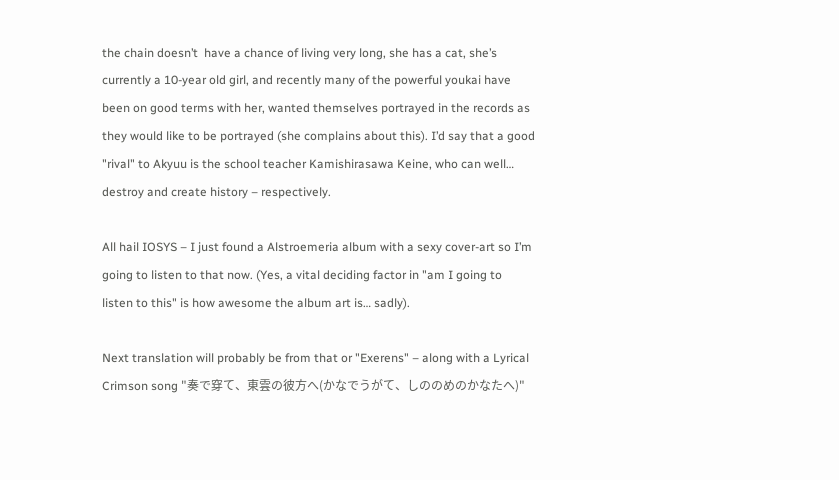the chain doesn’t  have a chance of living very long, she has a cat, she’s currently a 10-year old girl, and recently many of the powerful youkai have been on good terms with her, wanted themselves portrayed in the records as they would like to be portrayed (she complains about this). I’d say that a good "rival" to Akyuu is the school teacher Kamishirasawa Keine, who can well… destroy and create history – respectively.

All hail IOSYS – I just found a Alstroemeria album with a sexy cover-art so I’m going to listen to that now. (Yes, a vital deciding factor in "am I going to listen to this" is how awesome the album art is… sadly).

Next translation will probably be from that or "Exerens" – along with a Lyrical Crimson song "奏で穿て、東雲の彼方へ(かなでうがて、しののめのかなたへ)"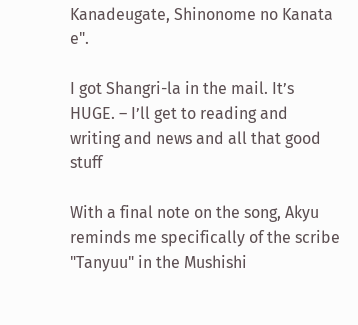Kanadeugate, Shinonome no Kanata e".

I got Shangri-la in the mail. It’s HUGE. – I’ll get to reading and writing and news and all that good stuff

With a final note on the song, Akyu reminds me specifically of the scribe "Tanyuu" in the Mushishi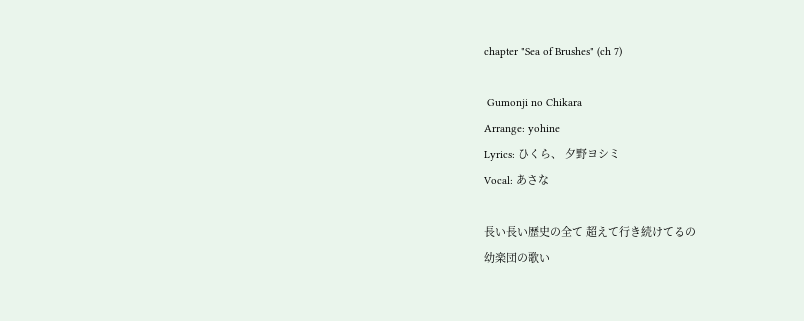chapter "Sea of Brushes" (ch 7)

 Gumonji no Chikara
Arrange: yohine
Lyrics: ひくら、 夕野ヨシミ
Vocal: あさな

長い長い歴史の全て 超えて行き続けてるの
幼楽団の歌い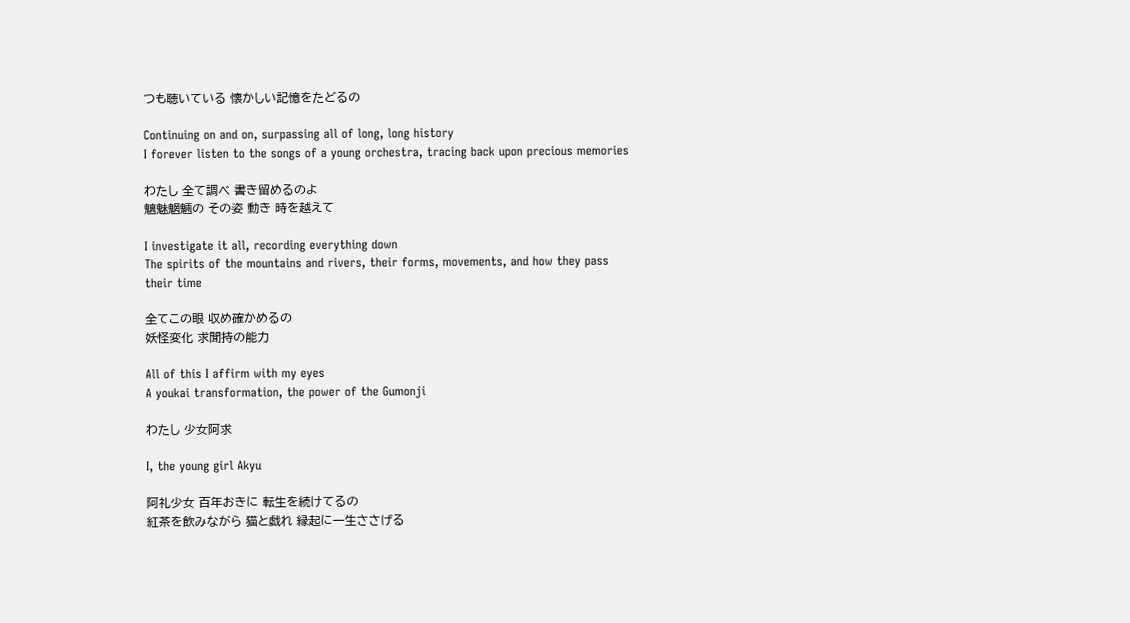つも聴いている 懐かしい記憶をたどるの

Continuing on and on, surpassing all of long, long history
I forever listen to the songs of a young orchestra, tracing back upon precious memories

わたし 全て調べ 書き留めるのよ
魑魅魍魎の その姿 動き 時を越えて

I investigate it all, recording everything down
The spirits of the mountains and rivers, their forms, movements, and how they pass their time

全てこの眼 収め確かめるの
妖怪変化 求聞持の能力

All of this I affirm with my eyes
A youkai transformation, the power of the Gumonji

わたし 少女阿求

I, the young girl Akyu

阿礼少女 百年おきに 転生を続けてるの
紅茶を飲みながら 猫と戯れ 縁起に一生ささげる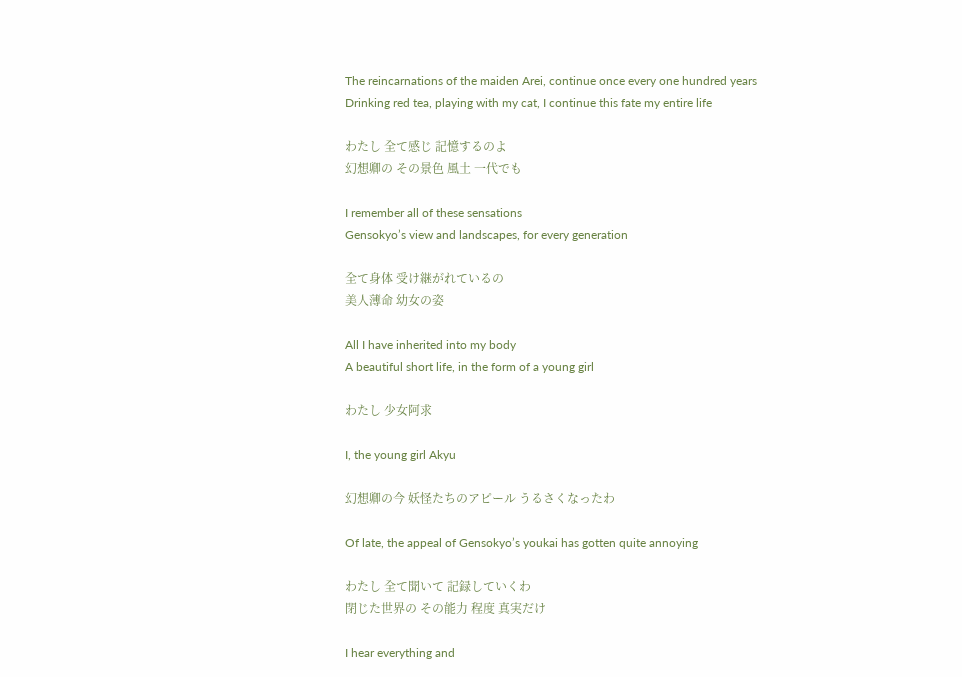The reincarnations of the maiden Arei, continue once every one hundred years
Drinking red tea, playing with my cat, I continue this fate my entire life

わたし 全て感じ 記憶するのよ
幻想卿の その景色 風土 一代でも

I remember all of these sensations
Gensokyo’s view and landscapes, for every generation

全て身体 受け継がれているの
美人薄命 幼女の姿

All I have inherited into my body
A beautiful short life, in the form of a young girl

わたし 少女阿求

I, the young girl Akyu

幻想卿の今 妖怪たちのアピール うるさくなったわ

Of late, the appeal of Gensokyo’s youkai has gotten quite annoying

わたし 全て聞いて 記録していくわ
閉じた世界の その能力 程度 真実だけ

I hear everything and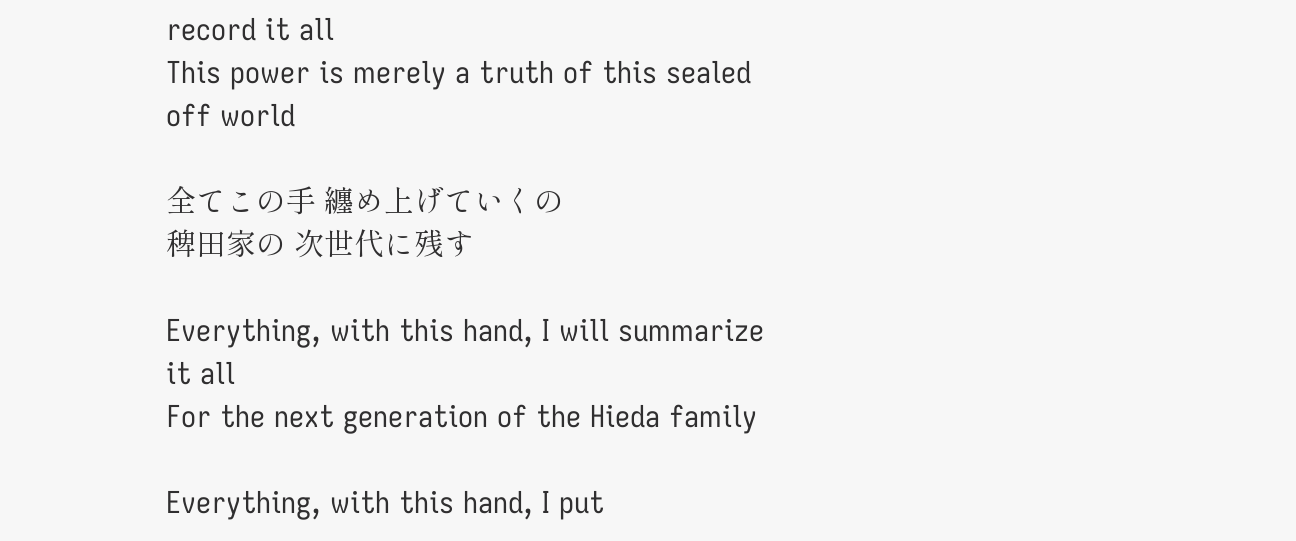record it all
This power is merely a truth of this sealed off world

全てこの手 纏め上げていくの
稗田家の 次世代に残す

Everything, with this hand, I will summarize it all
For the next generation of the Hieda family

Everything, with this hand, I put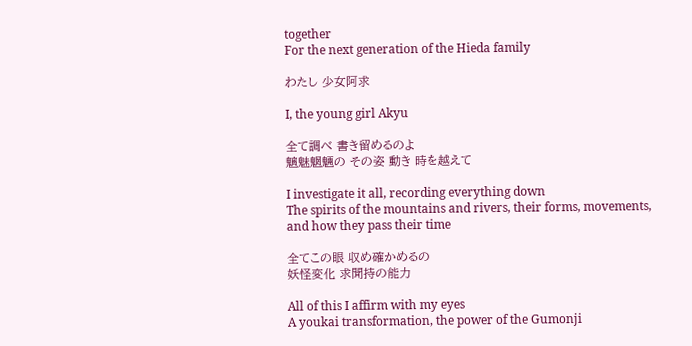together
For the next generation of the Hieda family

わたし 少女阿求

I, the young girl Akyu

全て調べ 書き留めるのよ
魑魅魍魎の その姿 動き 時を越えて

I investigate it all, recording everything down
The spirits of the mountains and rivers, their forms, movements, and how they pass their time

全てこの眼 収め確かめるの
妖怪変化 求聞持の能力

All of this I affirm with my eyes
A youkai transformation, the power of the Gumonji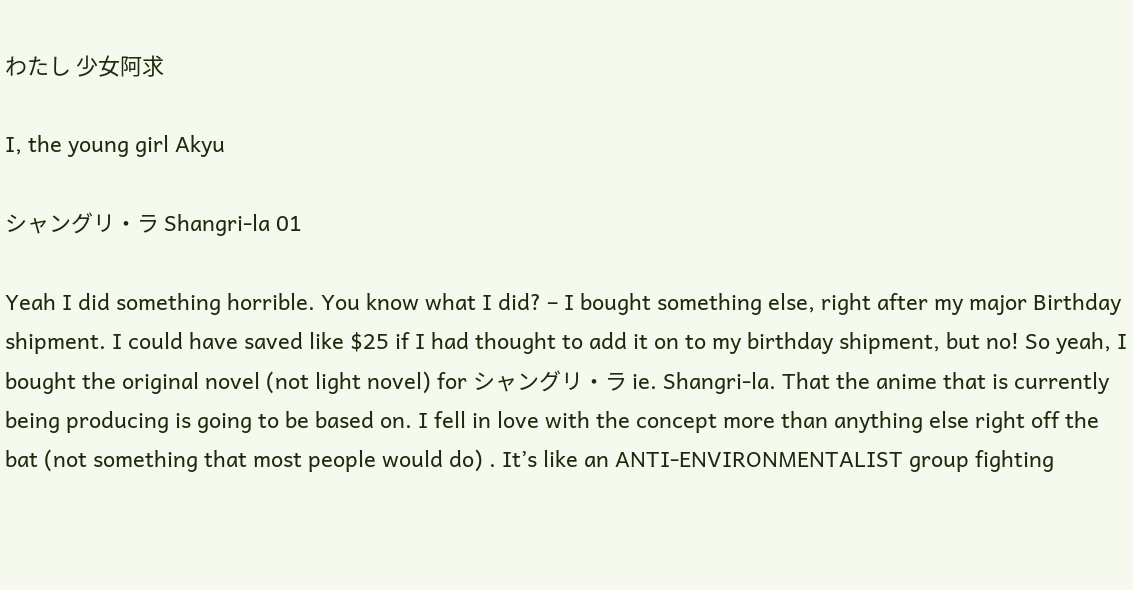わたし 少女阿求

I, the young girl Akyu

シャングリ・ラ Shangri-la 01

Yeah I did something horrible. You know what I did? – I bought something else, right after my major Birthday shipment. I could have saved like $25 if I had thought to add it on to my birthday shipment, but no! So yeah, I bought the original novel (not light novel) for シャングリ・ラ ie. Shangri-la. That the anime that is currently being producing is going to be based on. I fell in love with the concept more than anything else right off the bat (not something that most people would do) . It’s like an ANTI-ENVIRONMENTALIST group fighting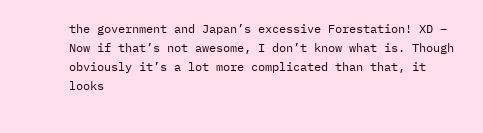the government and Japan’s excessive Forestation! XD – Now if that’s not awesome, I don’t know what is. Though obviously it’s a lot more complicated than that, it looks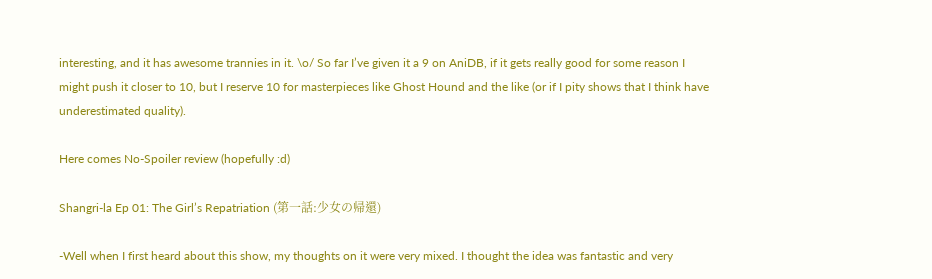interesting, and it has awesome trannies in it. \o/ So far I’ve given it a 9 on AniDB, if it gets really good for some reason I might push it closer to 10, but I reserve 10 for masterpieces like Ghost Hound and the like (or if I pity shows that I think have underestimated quality).

Here comes No-Spoiler review (hopefully :d)

Shangri-la Ep 01: The Girl’s Repatriation (第一話:少女の帰還)

-Well when I first heard about this show, my thoughts on it were very mixed. I thought the idea was fantastic and very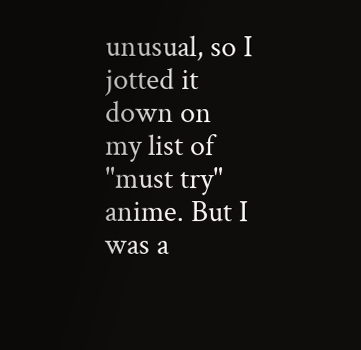unusual, so I jotted it down on my list of "must try" anime. But I was a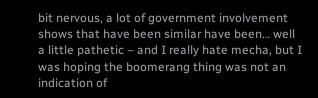bit nervous, a lot of government involvement shows that have been similar have been… well a little pathetic – and I really hate mecha, but I was hoping the boomerang thing was not an indication of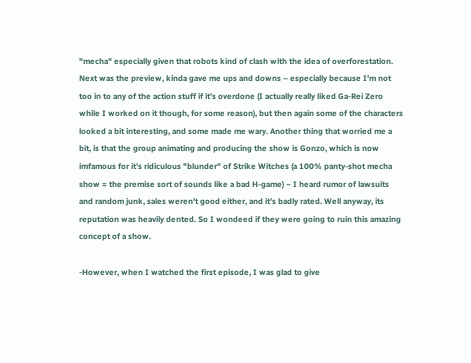"mecha" especially given that robots kind of clash with the idea of overforestation. Next was the preview, kinda gave me ups and downs – especially because I’m not too in to any of the action stuff if it’s overdone (I actually really liked Ga-Rei Zero while I worked on it though, for some reason), but then again some of the characters looked a bit interesting, and some made me wary. Another thing that worried me a bit, is that the group animating and producing the show is Gonzo, which is now imfamous for it’s ridiculous "blunder" of Strike Witches (a 100% panty-shot mecha show = the premise sort of sounds like a bad H-game) – I heard rumor of lawsuits and random junk, sales weren’t good either, and it’s badly rated. Well anyway, its reputation was heavily dented. So I wondeed if they were going to ruin this amazing concept of a show.

-However, when I watched the first episode, I was glad to give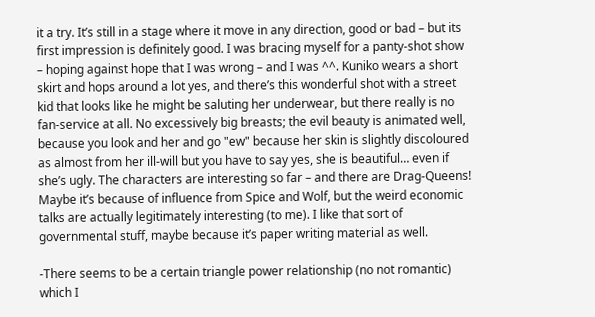it a try. It’s still in a stage where it move in any direction, good or bad – but its first impression is definitely good. I was bracing myself for a panty-shot show – hoping against hope that I was wrong – and I was ^^. Kuniko wears a short skirt and hops around a lot yes, and there’s this wonderful shot with a street kid that looks like he might be saluting her underwear, but there really is no fan-service at all. No excessively big breasts; the evil beauty is animated well, because you look and her and go "ew" because her skin is slightly discoloured as almost from her ill-will but you have to say yes, she is beautiful… even if she’s ugly. The characters are interesting so far – and there are Drag-Queens! Maybe it’s because of influence from Spice and Wolf, but the weird economic talks are actually legitimately interesting (to me). I like that sort of governmental stuff, maybe because it’s paper writing material as well.

-There seems to be a certain triangle power relationship (no not romantic) which I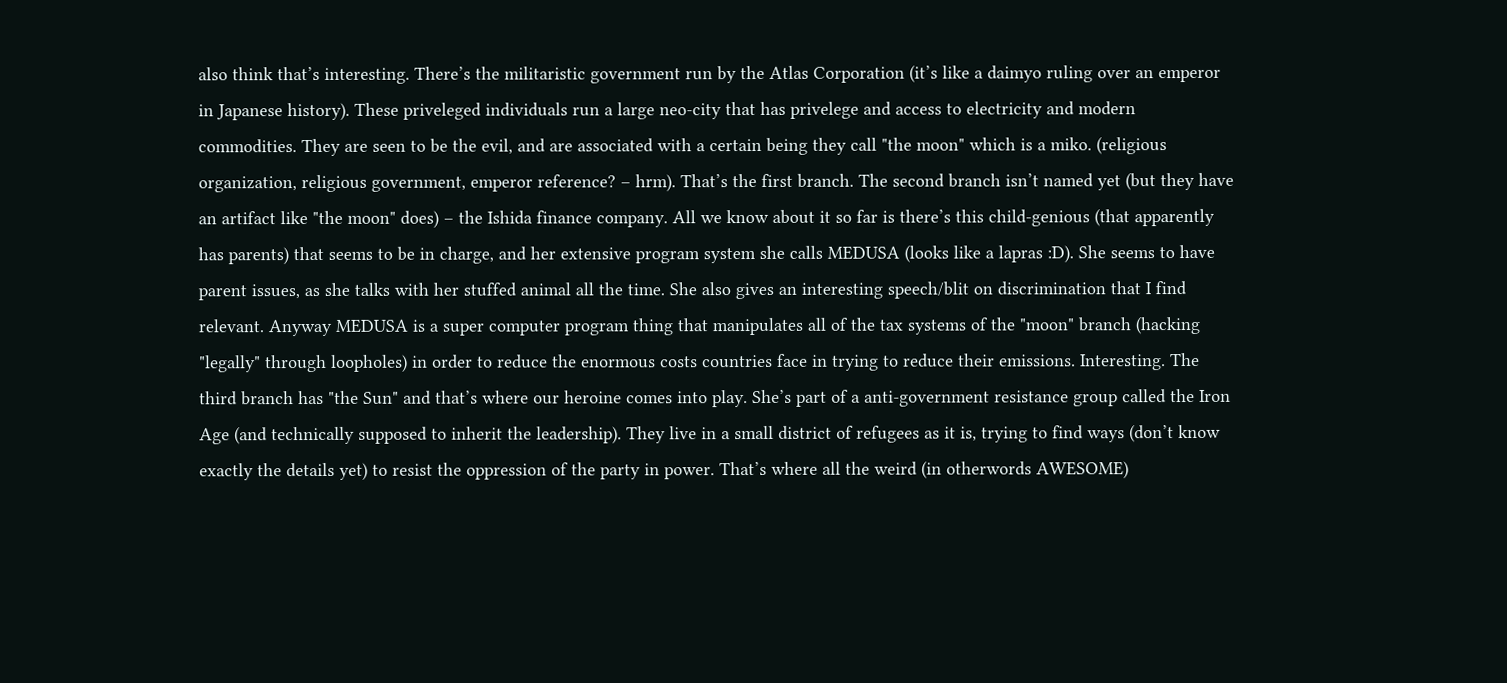also think that’s interesting. There’s the militaristic government run by the Atlas Corporation (it’s like a daimyo ruling over an emperor in Japanese history). These priveleged individuals run a large neo-city that has privelege and access to electricity and modern commodities. They are seen to be the evil, and are associated with a certain being they call "the moon" which is a miko. (religious organization, religious government, emperor reference? – hrm). That’s the first branch. The second branch isn’t named yet (but they have an artifact like "the moon" does) – the Ishida finance company. All we know about it so far is there’s this child-genious (that apparently has parents) that seems to be in charge, and her extensive program system she calls MEDUSA (looks like a lapras :D). She seems to have parent issues, as she talks with her stuffed animal all the time. She also gives an interesting speech/blit on discrimination that I find relevant. Anyway MEDUSA is a super computer program thing that manipulates all of the tax systems of the "moon" branch (hacking "legally" through loopholes) in order to reduce the enormous costs countries face in trying to reduce their emissions. Interesting. The third branch has "the Sun" and that’s where our heroine comes into play. She’s part of a anti-government resistance group called the Iron Age (and technically supposed to inherit the leadership). They live in a small district of refugees as it is, trying to find ways (don’t know exactly the details yet) to resist the oppression of the party in power. That’s where all the weird (in otherwords AWESOME)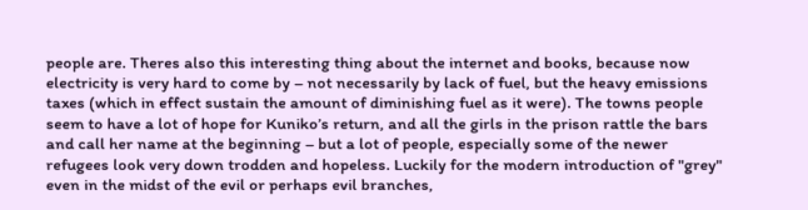people are. Theres also this interesting thing about the internet and books, because now electricity is very hard to come by – not necessarily by lack of fuel, but the heavy emissions taxes (which in effect sustain the amount of diminishing fuel as it were). The towns people seem to have a lot of hope for Kuniko’s return, and all the girls in the prison rattle the bars and call her name at the beginning – but a lot of people, especially some of the newer refugees look very down trodden and hopeless. Luckily for the modern introduction of "grey" even in the midst of the evil or perhaps evil branches,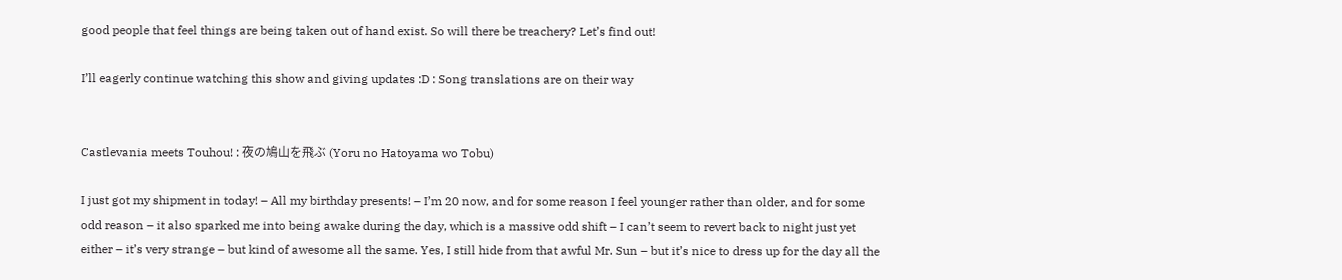good people that feel things are being taken out of hand exist. So will there be treachery? Let’s find out!

I’ll eagerly continue watching this show and giving updates :D : Song translations are on their way


Castlevania meets Touhou! : 夜の鳩山を飛ぶ (Yoru no Hatoyama wo Tobu)

I just got my shipment in today! – All my birthday presents! – I’m 20 now, and for some reason I feel younger rather than older, and for some odd reason – it also sparked me into being awake during the day, which is a massive odd shift – I can’t seem to revert back to night just yet either – it’s very strange – but kind of awesome all the same. Yes, I still hide from that awful Mr. Sun – but it’s nice to dress up for the day all the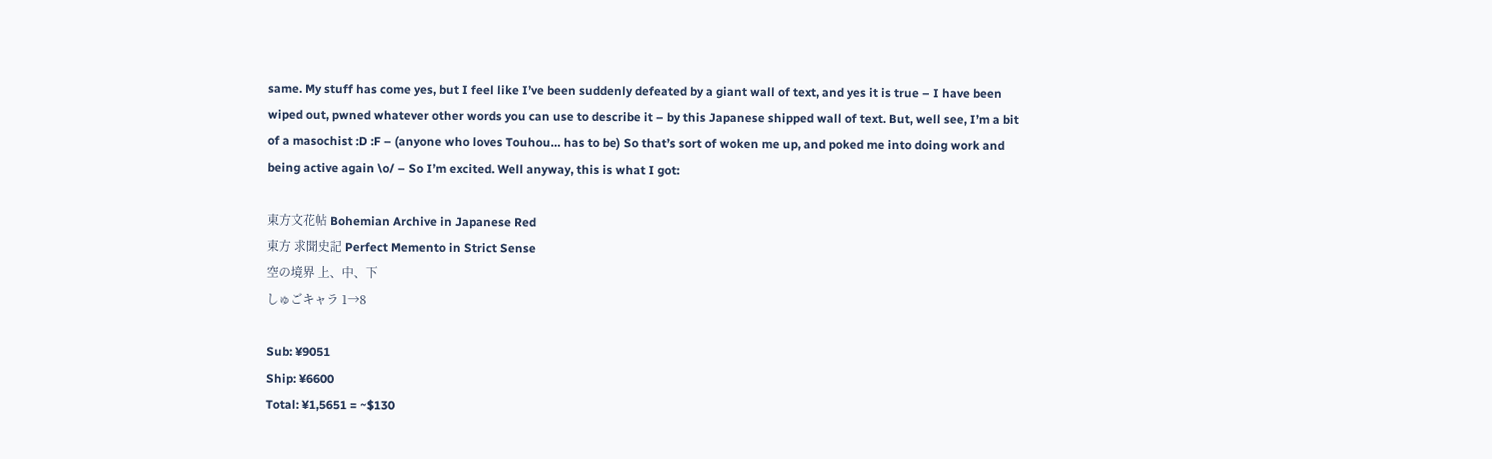same. My stuff has come yes, but I feel like I’ve been suddenly defeated by a giant wall of text, and yes it is true – I have been wiped out, pwned whatever other words you can use to describe it – by this Japanese shipped wall of text. But, well see, I’m a bit of a masochist :D :F – (anyone who loves Touhou… has to be) So that’s sort of woken me up, and poked me into doing work and being active again \o/ – So I’m excited. Well anyway, this is what I got:

東方文花帖 Bohemian Archive in Japanese Red
東方 求聞史記 Perfect Memento in Strict Sense
空の境界 上、中、下
しゅごキャラ 1→8

Sub: ¥9051
Ship: ¥6600
Total: ¥1,5651 = ~$130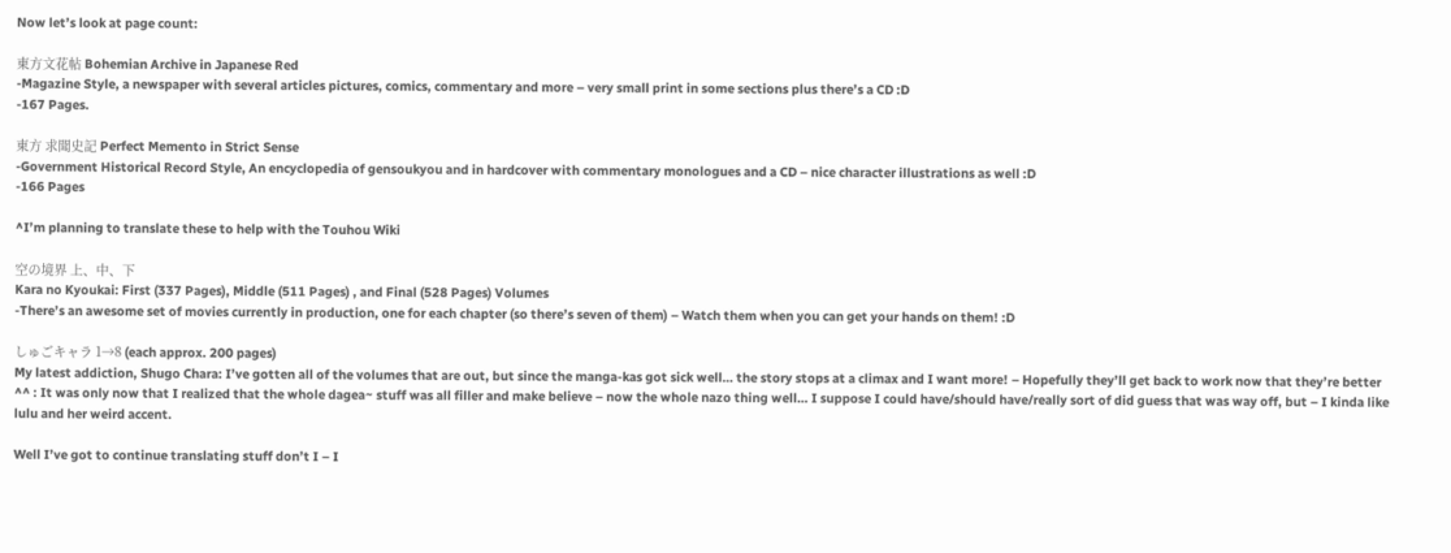Now let’s look at page count:

東方文花帖 Bohemian Archive in Japanese Red
-Magazine Style, a newspaper with several articles pictures, comics, commentary and more – very small print in some sections plus there’s a CD :D
-167 Pages.

東方 求聞史記 Perfect Memento in Strict Sense
-Government Historical Record Style, An encyclopedia of gensoukyou and in hardcover with commentary monologues and a CD – nice character illustrations as well :D
-166 Pages

^I’m planning to translate these to help with the Touhou Wiki

空の境界 上、中、下
Kara no Kyoukai: First (337 Pages), Middle (511 Pages) , and Final (528 Pages) Volumes
-There’s an awesome set of movies currently in production, one for each chapter (so there’s seven of them) – Watch them when you can get your hands on them! :D

しゅごキャラ 1→8 (each approx. 200 pages)
My latest addiction, Shugo Chara: I’ve gotten all of the volumes that are out, but since the manga-kas got sick well… the story stops at a climax and I want more! – Hopefully they’ll get back to work now that they’re better ^^ : It was only now that I realized that the whole dagea~ stuff was all filler and make believe – now the whole nazo thing well… I suppose I could have/should have/really sort of did guess that was way off, but – I kinda like lulu and her weird accent.

Well I’ve got to continue translating stuff don’t I – I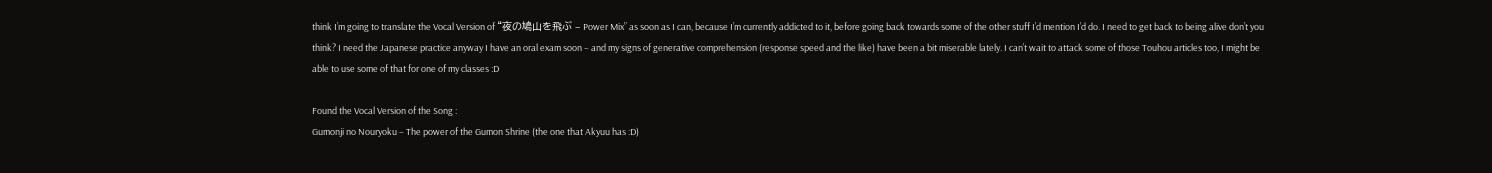think I’m going to translate the Vocal Version of “夜の鳩山を飛ぶ – Power Mix” as soon as I can, because I’m currently addicted to it, before going back towards some of the other stuff I’d mention I’d do. I need to get back to being alive don’t you think? I need the Japanese practice anyway I have an oral exam soon – and my signs of generative comprehension (response speed and the like) have been a bit miserable lately. I can’t wait to attack some of those Touhou articles too, I might be able to use some of that for one of my classes :D

Found the Vocal Version of the Song :
Gumonji no Nouryoku – The power of the Gumon Shrine (the one that Akyuu has :D)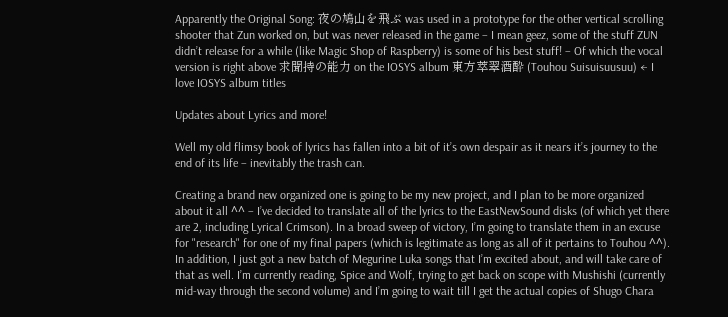Apparently the Original Song: 夜の鳩山を飛ぶ was used in a prototype for the other vertical scrolling shooter that Zun worked on, but was never released in the game – I mean geez, some of the stuff ZUN didn’t release for a while (like Magic Shop of Raspberry) is some of his best stuff! – Of which the vocal version is right above 求聞持の能力 on the IOSYS album 東方萃翠酒酔 (Touhou Suisuisuusuu) ← I love IOSYS album titles

Updates about Lyrics and more!

Well my old flimsy book of lyrics has fallen into a bit of it’s own despair as it nears it’s journey to the end of its life – inevitably the trash can.

Creating a brand new organized one is going to be my new project, and I plan to be more organized about it all ^^ – I’ve decided to translate all of the lyrics to the EastNewSound disks (of which yet there are 2, including Lyrical Crimson). In a broad sweep of victory, I’m going to translate them in an excuse for "research" for one of my final papers (which is legitimate as long as all of it pertains to Touhou ^^). In addition, I just got a new batch of Megurine Luka songs that I’m excited about, and will take care of that as well. I’m currently reading, Spice and Wolf, trying to get back on scope with Mushishi (currently mid-way through the second volume) and I’m going to wait till I get the actual copies of Shugo Chara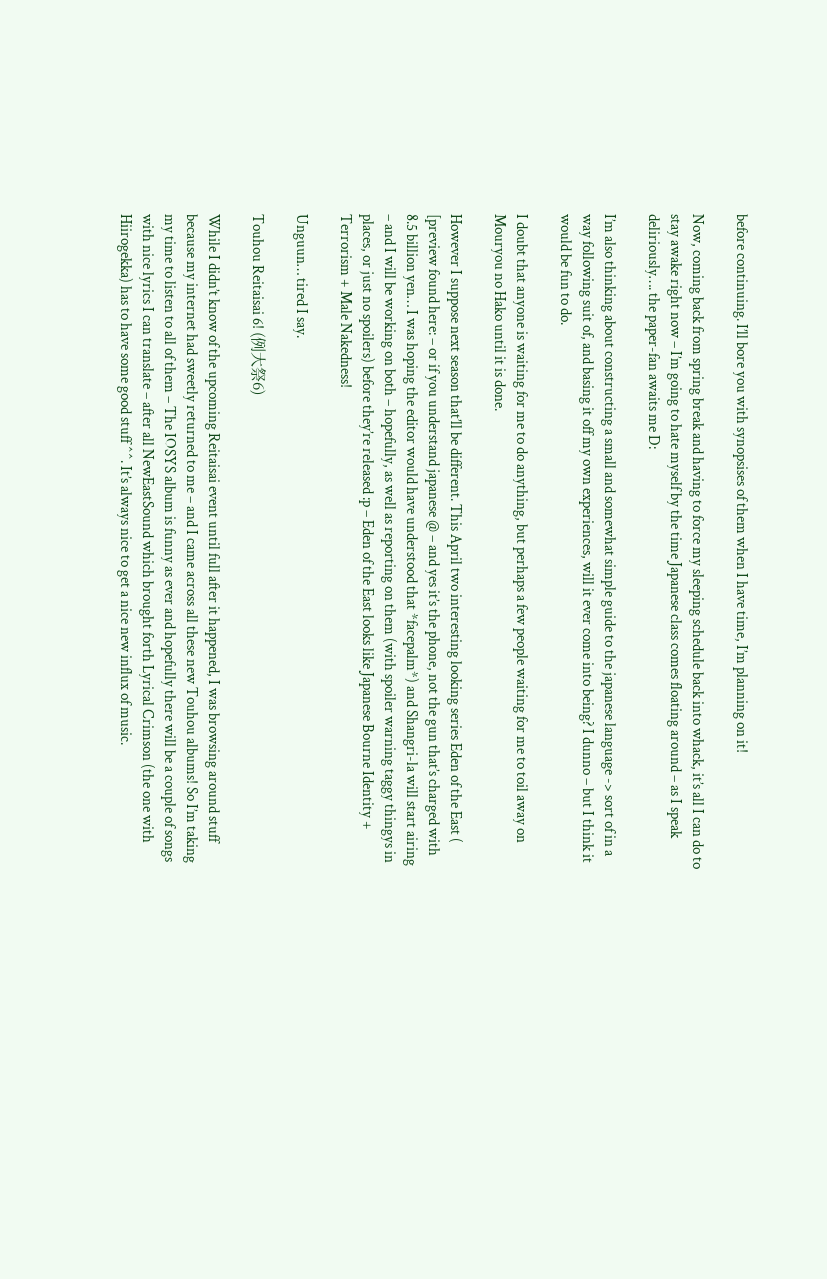before continuing. I’ll bore you with synopsises of them when I have time, I’m planning on it!

Now, coming back from spring break and having to force my sleeping schedule back into whack, it’s all I can do to stay awake right now – I’m going to hate myself by the time Japanese class comes floating around – as I speak deliriously…. the paper-fan awaits me D:

I’m also thinking about constructing a small and somewhat simple guide to the japanese language -> sort of in a way following suit of, and basing it off my own experiences, will it ever come into being? I dunno – but I think it would be fun to do.

I doubt that anyone is waiting for me to do anything, but perhaps a few people waiting for me to toil away on Mouryou no Hako until it is done.

However I suppose next season that’ll be different. This April two interesting looking series Eden of the East ( [preview found here: – or if you understand japanese @ – and yes it’s the phone, not the gun that’s charged with 8.5 billion yen… I was hoping the editor would have understood that *facepalm*) and Shangri-la will start airing – and I will be working on both – hopefully, as well as reporting on them (with spoiler warning taggy thingys in places, or just no spoilers) before they’re released :p – Eden of the East looks like Japanese Bourne Identity + Terrorism + Male Nakedness!

Unguun… tired I say.

Touhou Reitaisai 6! (例大祭6)

While I didn’t know of the upcoming Reitaisai event until full after it happened, I was browsing around stuff because my internet had sweetly returned to me – and I came across all these new Touhou albums! So I’m taking my time to listen to all of them – The IOSYS album is funny as ever and hopefully there will be a couple of songs with nice lyrics I can translate – after all NewEastSound which brought forth Lyrical Crimson (the one with Hiirogekka) has to have some good stuff ^^. It’s always nice to get a nice new influx of music.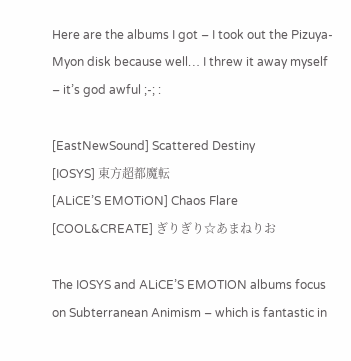Here are the albums I got – I took out the Pizuya-Myon disk because well… I threw it away myself – it’s god awful ;-; :

[EastNewSound] Scattered Destiny
[IOSYS] 東方超都魔転
[ALiCE’S EMOTiON] Chaos Flare
[COOL&CREATE] ぎりぎり☆あまねりお

The IOSYS and ALiCE’S EMOTION albums focus on Subterranean Animism – which is fantastic in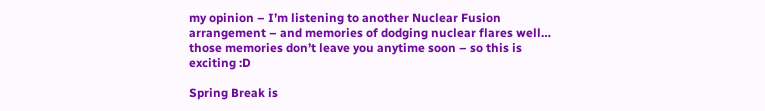my opinion – I’m listening to another Nuclear Fusion arrangement – and memories of dodging nuclear flares well… those memories don’t leave you anytime soon – so this is exciting :D

Spring Break is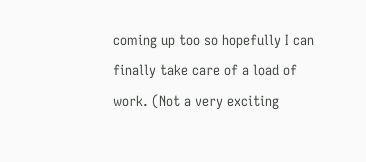coming up too so hopefully I can finally take care of a load of work. (Not a very exciting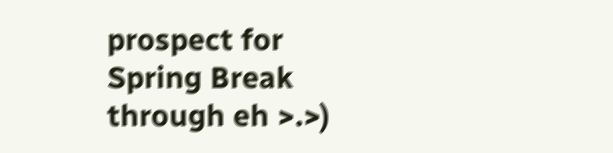prospect for Spring Break through eh >.>)